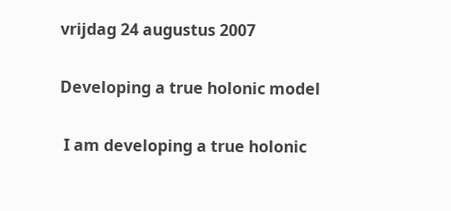vrijdag 24 augustus 2007

Developing a true holonic model

 I am developing a true holonic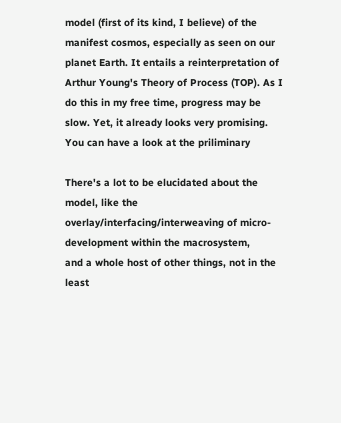model (first of its kind, I believe) of the manifest cosmos, especially as seen on our planet Earth. It entails a reinterpretation of Arthur Young's Theory of Process (TOP). As I do this in my free time, progress may be slow. Yet, it already looks very promising. You can have a look at the priliminary

There's a lot to be elucidated about the model, like the
overlay/interfacing/interweaving of micro-development within the macrosystem,
and a whole host of other things, not in the least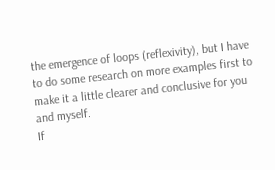the emergence of loops (reflexivity), but I have to do some research on more examples first to make it a little clearer and conclusive for you and myself.
If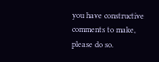you have constructive comments to make, please do so.